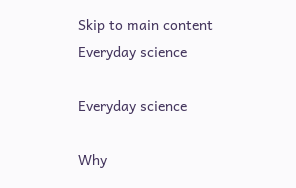Skip to main content
Everyday science

Everyday science

Why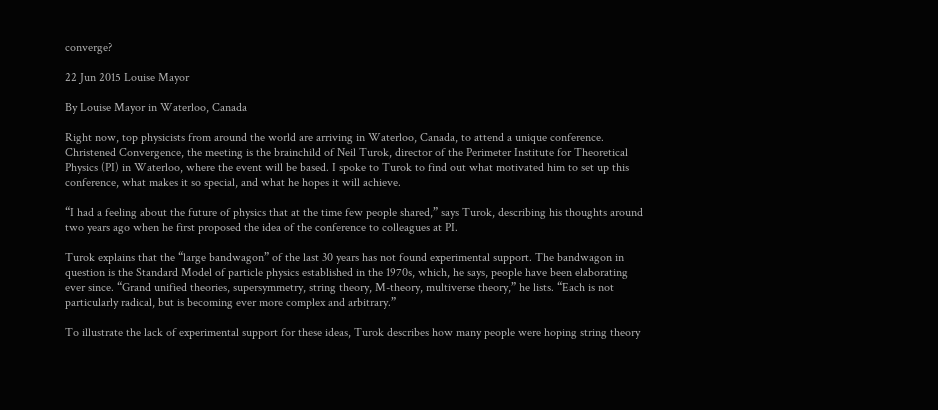converge?

22 Jun 2015 Louise Mayor

By Louise Mayor in Waterloo, Canada

Right now, top physicists from around the world are arriving in Waterloo, Canada, to attend a unique conference. Christened Convergence, the meeting is the brainchild of Neil Turok, director of the Perimeter Institute for Theoretical Physics (PI) in Waterloo, where the event will be based. I spoke to Turok to find out what motivated him to set up this conference, what makes it so special, and what he hopes it will achieve.

“I had a feeling about the future of physics that at the time few people shared,” says Turok, describing his thoughts around two years ago when he first proposed the idea of the conference to colleagues at PI.

Turok explains that the “large bandwagon” of the last 30 years has not found experimental support. The bandwagon in question is the Standard Model of particle physics established in the 1970s, which, he says, people have been elaborating ever since. “Grand unified theories, supersymmetry, string theory, M-theory, multiverse theory,” he lists. “Each is not particularly radical, but is becoming ever more complex and arbitrary.”

To illustrate the lack of experimental support for these ideas, Turok describes how many people were hoping string theory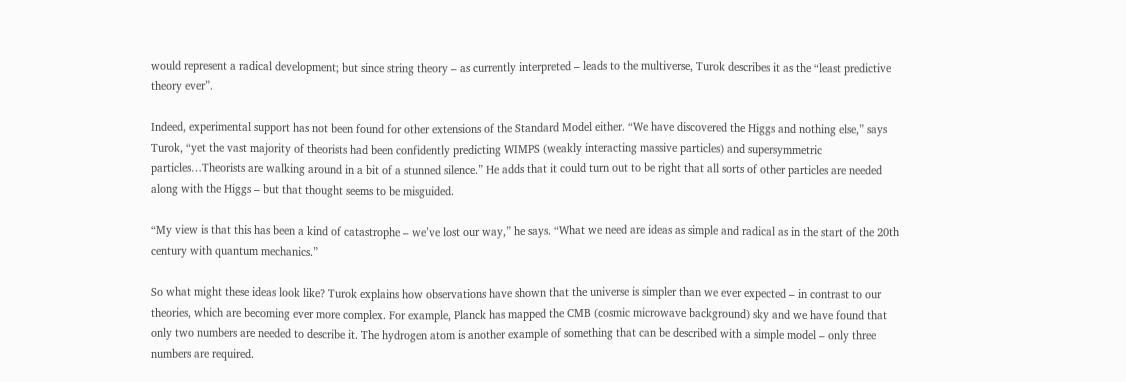would represent a radical development; but since string theory – as currently interpreted – leads to the multiverse, Turok describes it as the “least predictive theory ever”.

Indeed, experimental support has not been found for other extensions of the Standard Model either. “We have discovered the Higgs and nothing else,” says Turok, “yet the vast majority of theorists had been confidently predicting WIMPS (weakly interacting massive particles) and supersymmetric particles…Theorists are walking around in a bit of a stunned silence.” He adds that it could turn out to be right that all sorts of other particles are needed along with the Higgs – but that thought seems to be misguided.

“My view is that this has been a kind of catastrophe – we’ve lost our way,” he says. “What we need are ideas as simple and radical as in the start of the 20th century with quantum mechanics.”

So what might these ideas look like? Turok explains how observations have shown that the universe is simpler than we ever expected – in contrast to our theories, which are becoming ever more complex. For example, Planck has mapped the CMB (cosmic microwave background) sky and we have found that only two numbers are needed to describe it. The hydrogen atom is another example of something that can be described with a simple model – only three numbers are required.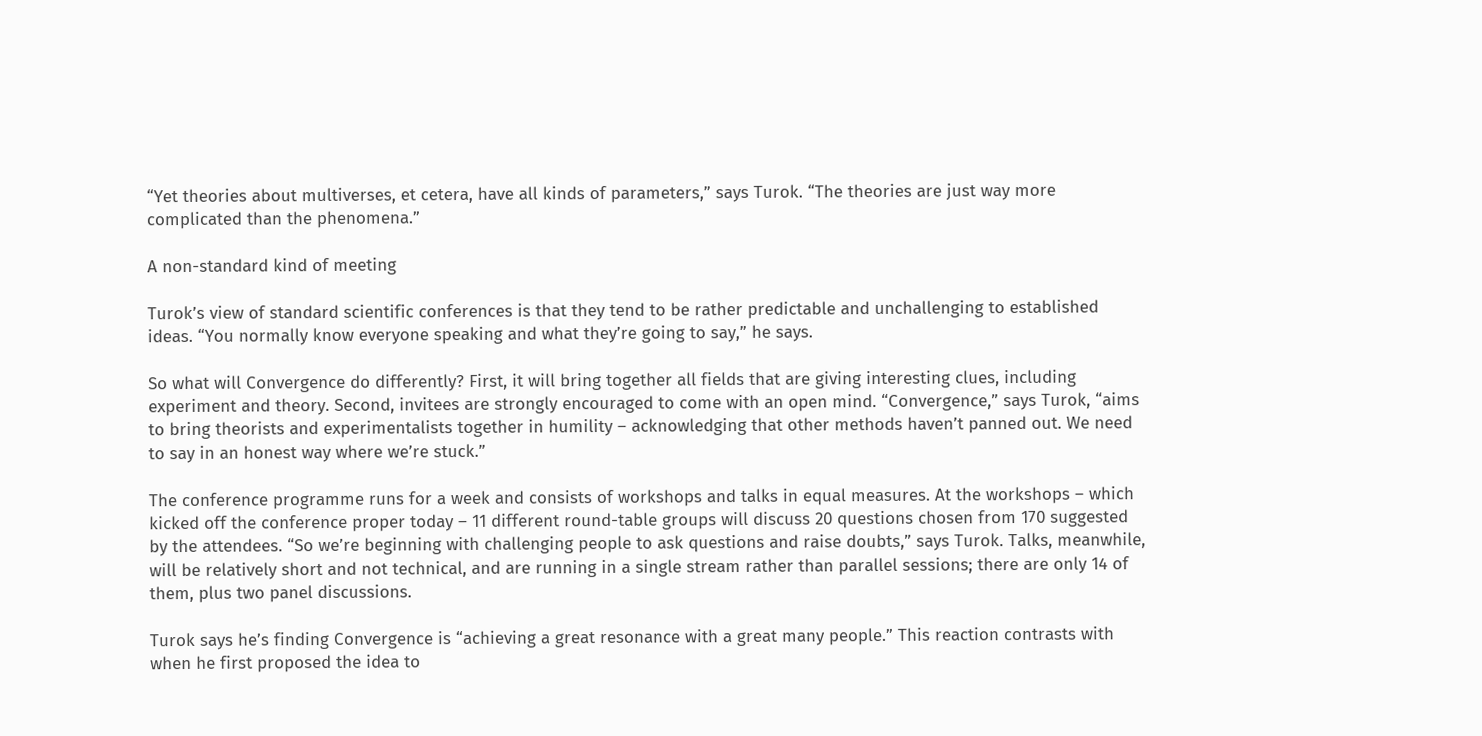“Yet theories about multiverses, et cetera, have all kinds of parameters,” says Turok. “The theories are just way more complicated than the phenomena.”

A non-standard kind of meeting

Turok’s view of standard scientific conferences is that they tend to be rather predictable and unchallenging to established ideas. “You normally know everyone speaking and what they’re going to say,” he says.

So what will Convergence do differently? First, it will bring together all fields that are giving interesting clues, including experiment and theory. Second, invitees are strongly encouraged to come with an open mind. “Convergence,” says Turok, “aims to bring theorists and experimentalists together in humility – acknowledging that other methods haven’t panned out. We need to say in an honest way where we’re stuck.”

The conference programme runs for a week and consists of workshops and talks in equal measures. At the workshops – which kicked off the conference proper today – 11 different round-table groups will discuss 20 questions chosen from 170 suggested by the attendees. “So we’re beginning with challenging people to ask questions and raise doubts,” says Turok. Talks, meanwhile, will be relatively short and not technical, and are running in a single stream rather than parallel sessions; there are only 14 of them, plus two panel discussions.

Turok says he’s finding Convergence is “achieving a great resonance with a great many people.” This reaction contrasts with when he first proposed the idea to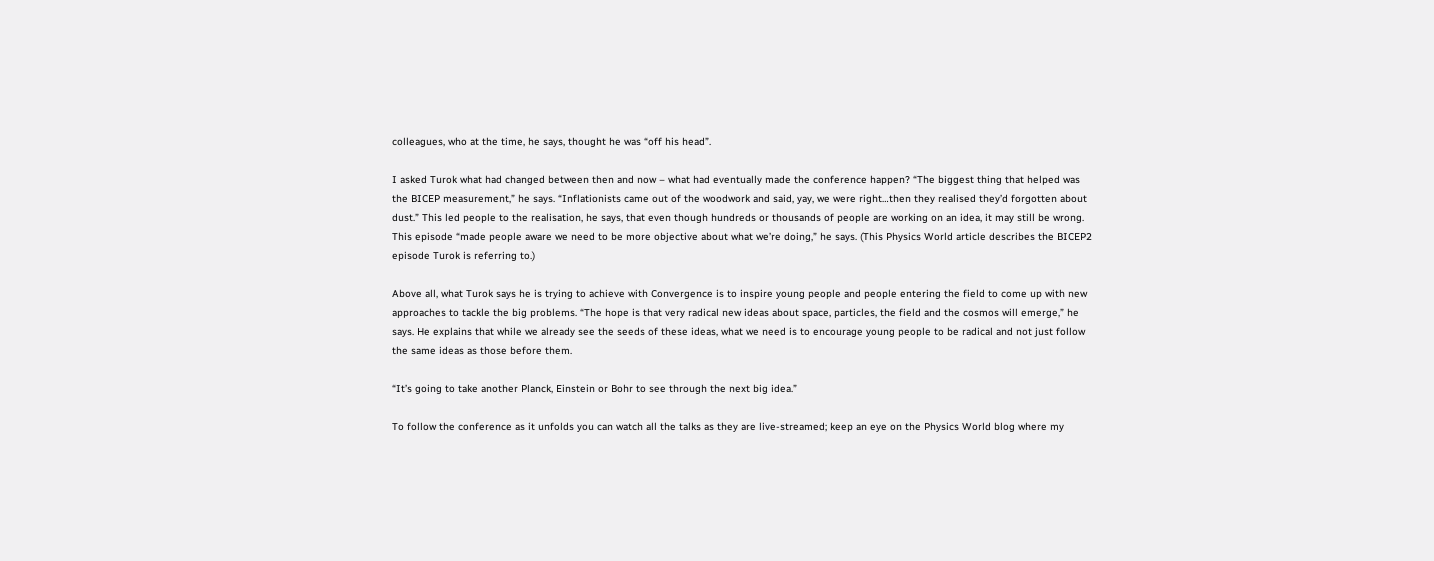colleagues, who at the time, he says, thought he was “off his head”.

I asked Turok what had changed between then and now – what had eventually made the conference happen? “The biggest thing that helped was the BICEP measurement,” he says. “Inflationists came out of the woodwork and said, yay, we were right…then they realised they’d forgotten about dust.” This led people to the realisation, he says, that even though hundreds or thousands of people are working on an idea, it may still be wrong. This episode “made people aware we need to be more objective about what we’re doing,” he says. (This Physics World article describes the BICEP2 episode Turok is referring to.)

Above all, what Turok says he is trying to achieve with Convergence is to inspire young people and people entering the field to come up with new approaches to tackle the big problems. “The hope is that very radical new ideas about space, particles, the field and the cosmos will emerge,” he says. He explains that while we already see the seeds of these ideas, what we need is to encourage young people to be radical and not just follow the same ideas as those before them.

“It’s going to take another Planck, Einstein or Bohr to see through the next big idea.”

To follow the conference as it unfolds you can watch all the talks as they are live-streamed; keep an eye on the Physics World blog where my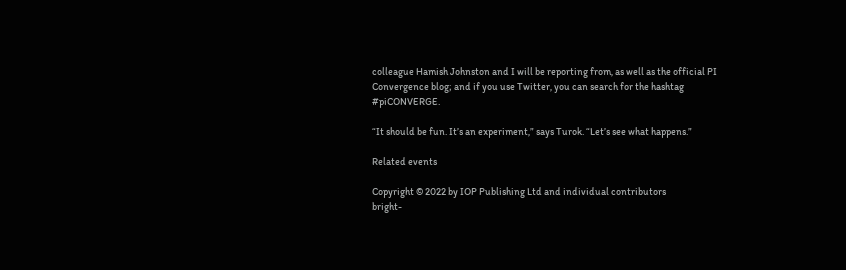colleague Hamish Johnston and I will be reporting from, as well as the official PI Convergence blog; and if you use Twitter, you can search for the hashtag #piCONVERGE.

“It should be fun. It’s an experiment,” says Turok. “Let’s see what happens.”

Related events

Copyright © 2022 by IOP Publishing Ltd and individual contributors
bright-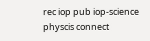rec iop pub iop-science physcis connect